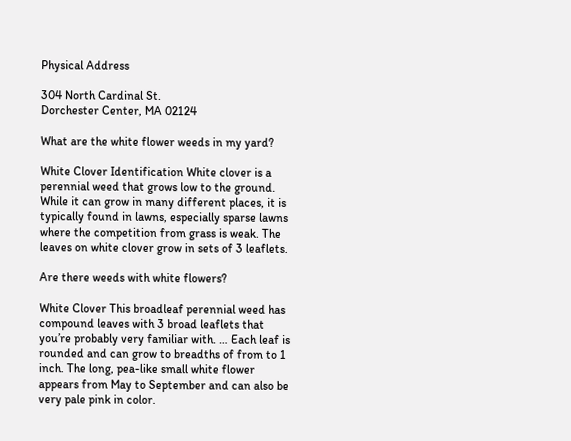Physical Address

304 North Cardinal St.
Dorchester Center, MA 02124

What are the white flower weeds in my yard?

White Clover Identification White clover is a perennial weed that grows low to the ground. While it can grow in many different places, it is typically found in lawns, especially sparse lawns where the competition from grass is weak. The leaves on white clover grow in sets of 3 leaflets.

Are there weeds with white flowers?

White Clover This broadleaf perennial weed has compound leaves with 3 broad leaflets that you’re probably very familiar with. … Each leaf is rounded and can grow to breadths of from to 1 inch. The long, pea-like small white flower appears from May to September and can also be very pale pink in color.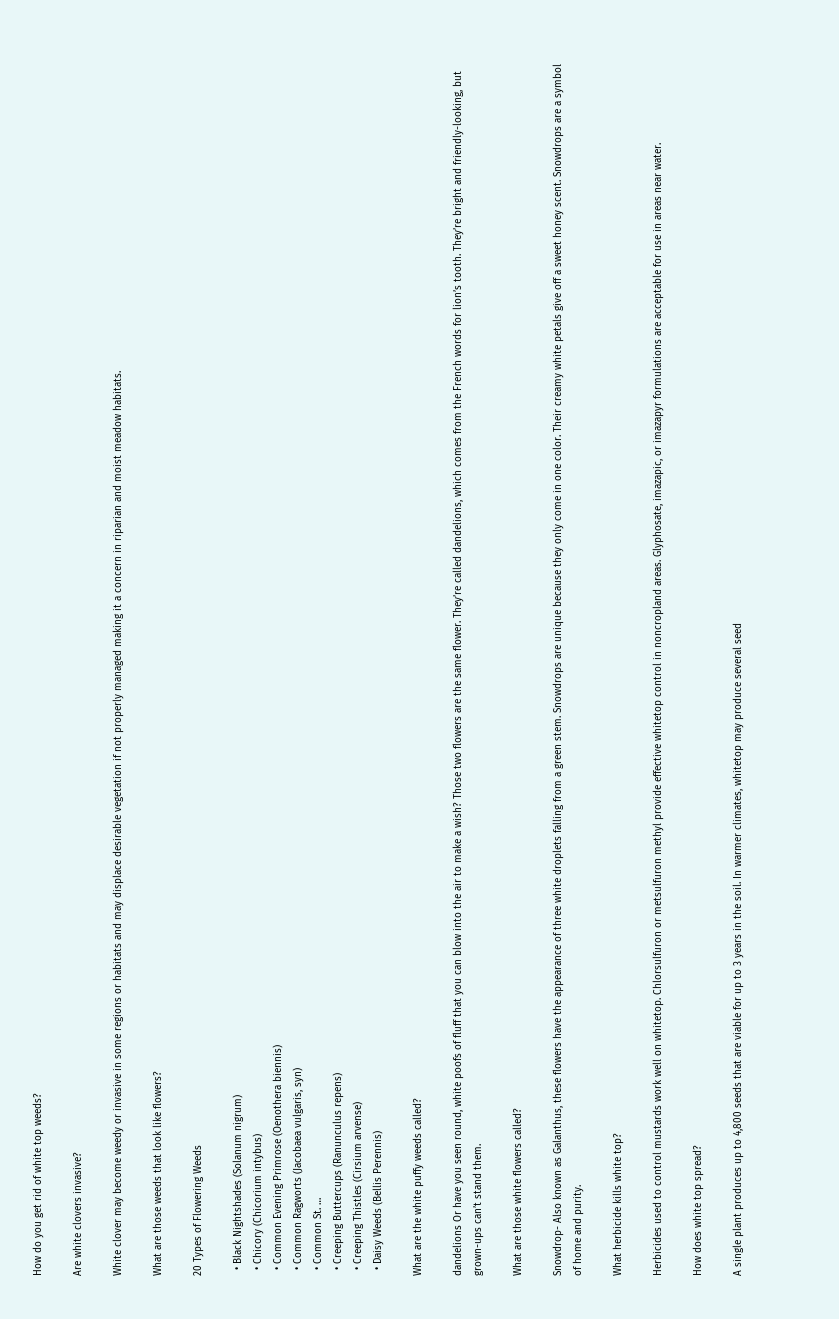How do you get rid of white top weeds?

Are white clovers invasive?

White clover may become weedy or invasive in some regions or habitats and may displace desirable vegetation if not properly managed making it a concern in riparian and moist meadow habitats.

What are those weeds that look like flowers?

20 Types of Flowering Weeds

  • Black Nightshades (Solanum nigrum)
  • Chicory (Chicorium intybus)
  • Common Evening Primrose (Oenothera biennis)
  • Common Ragworts (Jacobaea vulgaris, syn)
  • Common St. …
  • Creeping Buttercups (Ranunculus repens)
  • Creeping Thistles (Cirsium arvense)
  • Daisy Weeds (Bellis Perennis)

What are the white puffy weeds called?

dandelions Or have you seen round, white poofs of fluff that you can blow into the air to make a wish? Those two flowers are the same flower. They’re called dandelions, which comes from the French words for lion’s tooth. They’re bright and friendly-looking, but grown-ups can’t stand them.

What are those white flowers called?

Snowdrop- Also known as Galanthus, these flowers have the appearance of three white droplets falling from a green stem. Snowdrops are unique because they only come in one color. Their creamy white petals give off a sweet honey scent. Snowdrops are a symbol of home and purity.

What herbicide kills white top?

Herbicides used to control mustards work well on whitetop. Chlorsulfuron or metsulfuron methyl provide effective whitetop control in noncropland areas. Glyphosate, imazapic, or imazapyr formulations are acceptable for use in areas near water.

How does white top spread?

A single plant produces up to 4,800 seeds that are viable for up to 3 years in the soil. In warmer climates, whitetop may produce several seed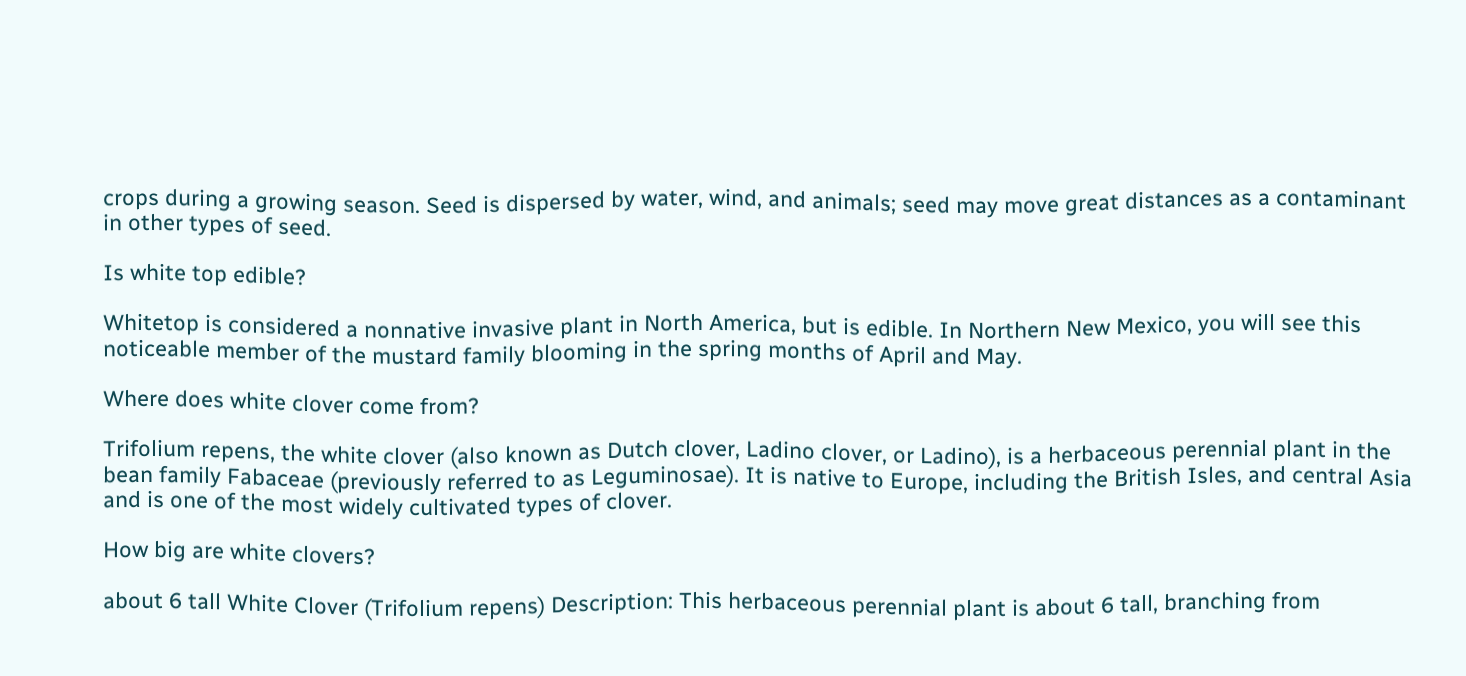crops during a growing season. Seed is dispersed by water, wind, and animals; seed may move great distances as a contaminant in other types of seed.

Is white top edible?

Whitetop is considered a nonnative invasive plant in North America, but is edible. In Northern New Mexico, you will see this noticeable member of the mustard family blooming in the spring months of April and May.

Where does white clover come from?

Trifolium repens, the white clover (also known as Dutch clover, Ladino clover, or Ladino), is a herbaceous perennial plant in the bean family Fabaceae (previously referred to as Leguminosae). It is native to Europe, including the British Isles, and central Asia and is one of the most widely cultivated types of clover.

How big are white clovers?

about 6 tall White Clover (Trifolium repens) Description: This herbaceous perennial plant is about 6 tall, branching from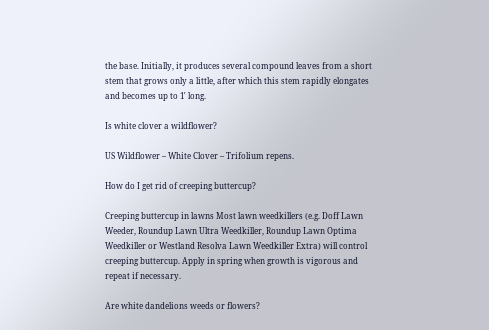the base. Initially, it produces several compound leaves from a short stem that grows only a little, after which this stem rapidly elongates and becomes up to 1′ long.

Is white clover a wildflower?

US Wildflower – White Clover – Trifolium repens.

How do I get rid of creeping buttercup?

Creeping buttercup in lawns Most lawn weedkillers (e.g. Doff Lawn Weeder, Roundup Lawn Ultra Weedkiller, Roundup Lawn Optima Weedkiller or Westland Resolva Lawn Weedkiller Extra) will control creeping buttercup. Apply in spring when growth is vigorous and repeat if necessary.

Are white dandelions weeds or flowers?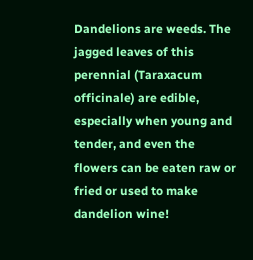Dandelions are weeds. The jagged leaves of this perennial (Taraxacum officinale) are edible, especially when young and tender, and even the flowers can be eaten raw or fried or used to make dandelion wine!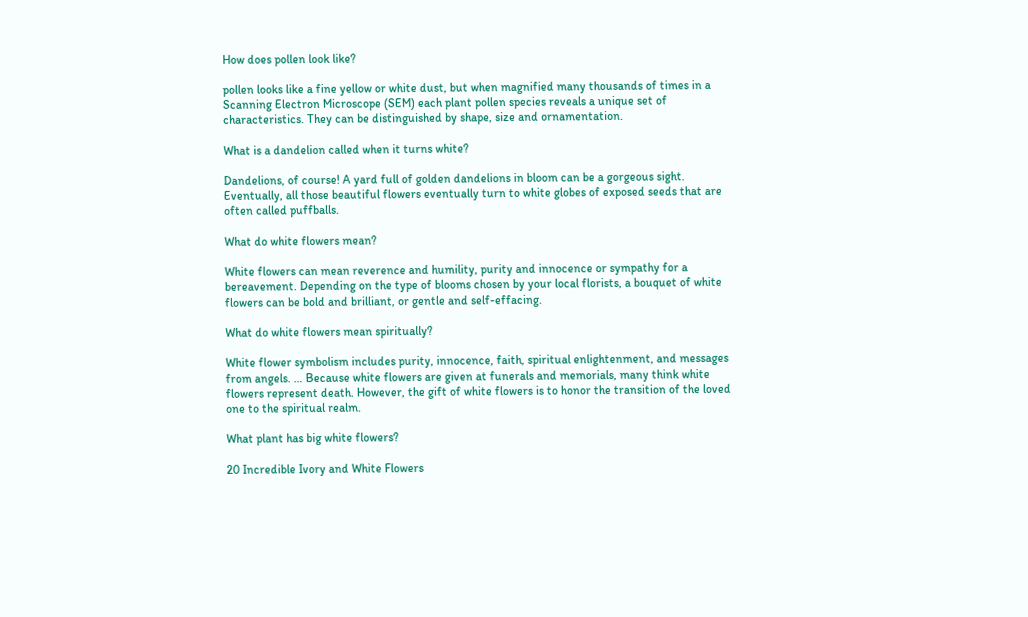How does pollen look like?

pollen looks like a fine yellow or white dust, but when magnified many thousands of times in a Scanning Electron Microscope (SEM) each plant pollen species reveals a unique set of characteristics. They can be distinguished by shape, size and ornamentation.

What is a dandelion called when it turns white?

Dandelions, of course! A yard full of golden dandelions in bloom can be a gorgeous sight. Eventually, all those beautiful flowers eventually turn to white globes of exposed seeds that are often called puffballs.

What do white flowers mean?

White flowers can mean reverence and humility, purity and innocence or sympathy for a bereavement. Depending on the type of blooms chosen by your local florists, a bouquet of white flowers can be bold and brilliant, or gentle and self-effacing.

What do white flowers mean spiritually?

White flower symbolism includes purity, innocence, faith, spiritual enlightenment, and messages from angels. … Because white flowers are given at funerals and memorials, many think white flowers represent death. However, the gift of white flowers is to honor the transition of the loved one to the spiritual realm.

What plant has big white flowers?

20 Incredible Ivory and White Flowers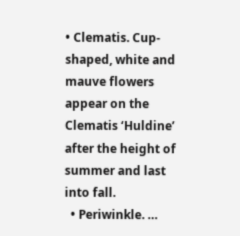• Clematis. Cup-shaped, white and mauve flowers appear on the Clematis ‘Huldine’ after the height of summer and last into fall.
  • Periwinkle. …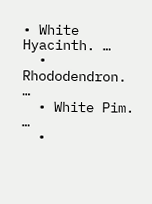• White Hyacinth. …
  • Rhododendron. …
  • White Pim. …
  •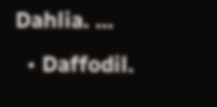Dahlia. …
  • Daffodil.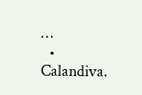…
  • Calandiva.